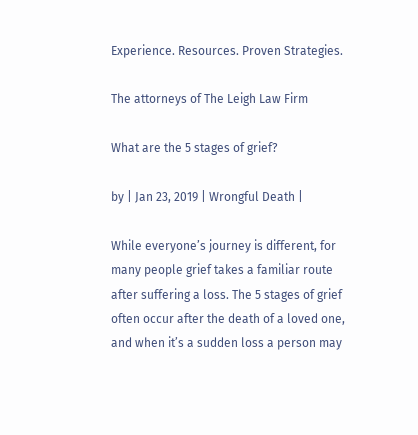Experience. Resources. Proven Strategies.

The attorneys of The Leigh Law Firm

What are the 5 stages of grief?

by | Jan 23, 2019 | Wrongful Death |

While everyone’s journey is different, for many people grief takes a familiar route after suffering a loss. The 5 stages of grief often occur after the death of a loved one, and when it’s a sudden loss a person may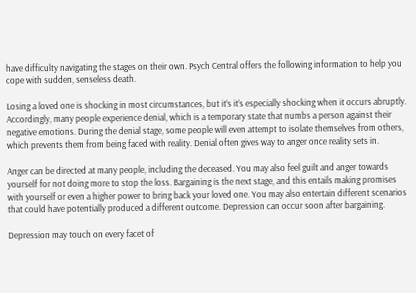have difficulty navigating the stages on their own. Psych Central offers the following information to help you cope with sudden, senseless death.

Losing a loved one is shocking in most circumstances, but it’s it’s especially shocking when it occurs abruptly. Accordingly, many people experience denial, which is a temporary state that numbs a person against their negative emotions. During the denial stage, some people will even attempt to isolate themselves from others, which prevents them from being faced with reality. Denial often gives way to anger once reality sets in.

Anger can be directed at many people, including the deceased. You may also feel guilt and anger towards yourself for not doing more to stop the loss. Bargaining is the next stage, and this entails making promises with yourself or even a higher power to bring back your loved one. You may also entertain different scenarios that could have potentially produced a different outcome. Depression can occur soon after bargaining.

Depression may touch on every facet of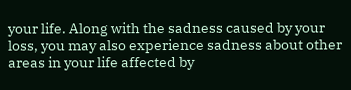your life. Along with the sadness caused by your loss, you may also experience sadness about other areas in your life affected by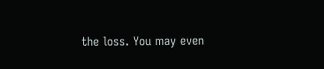the loss. You may even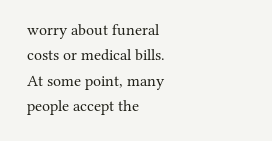worry about funeral costs or medical bills. At some point, many people accept the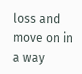loss and move on in a way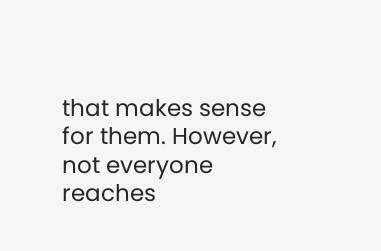that makes sense for them. However, not everyone reaches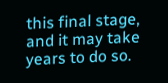this final stage, and it may take years to do so.